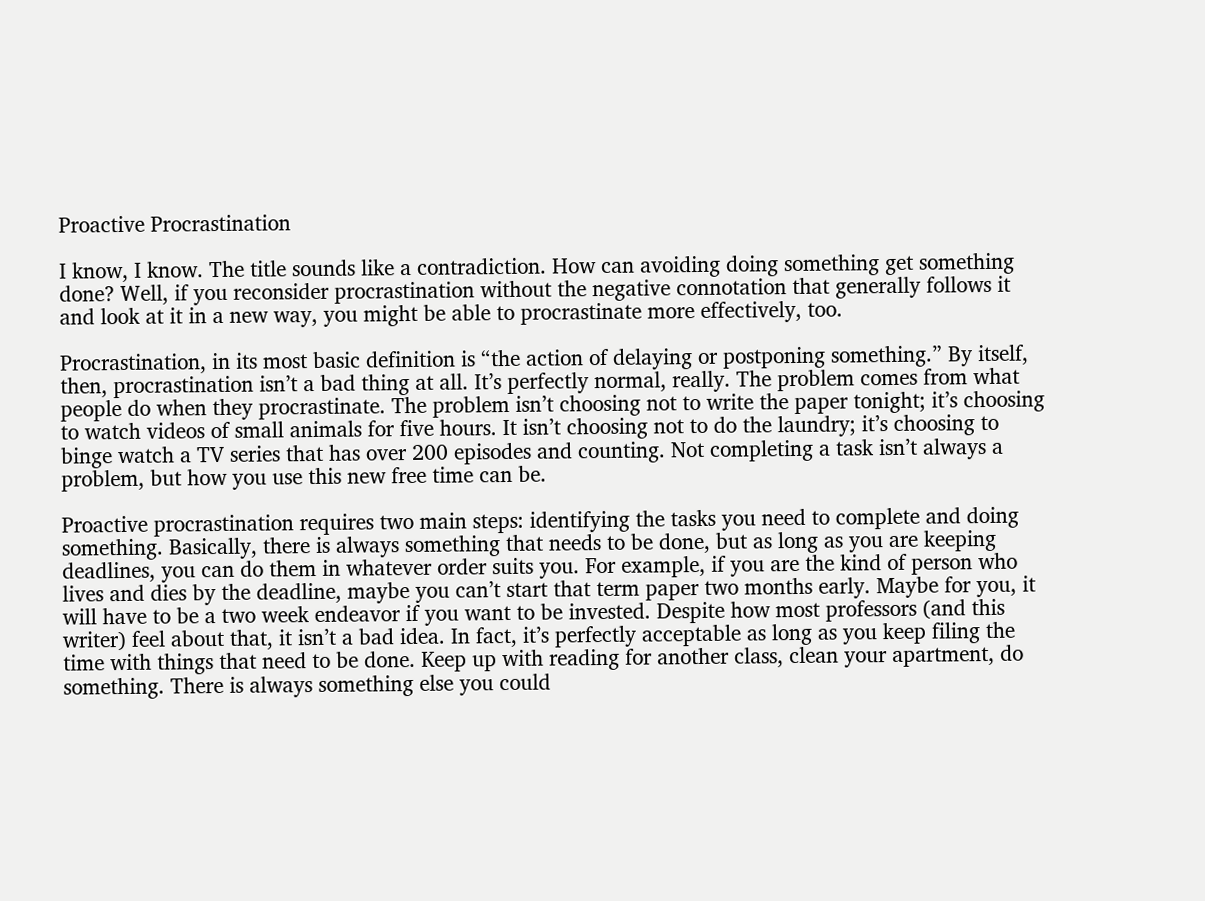Proactive Procrastination

I know, I know. The title sounds like a contradiction. How can avoiding doing something get something done? Well, if you reconsider procrastination without the negative connotation that generally follows it and look at it in a new way, you might be able to procrastinate more effectively, too.

Procrastination, in its most basic definition is “the action of delaying or postponing something.” By itself, then, procrastination isn’t a bad thing at all. It’s perfectly normal, really. The problem comes from what people do when they procrastinate. The problem isn’t choosing not to write the paper tonight; it’s choosing to watch videos of small animals for five hours. It isn’t choosing not to do the laundry; it’s choosing to binge watch a TV series that has over 200 episodes and counting. Not completing a task isn’t always a problem, but how you use this new free time can be.

Proactive procrastination requires two main steps: identifying the tasks you need to complete and doing something. Basically, there is always something that needs to be done, but as long as you are keeping deadlines, you can do them in whatever order suits you. For example, if you are the kind of person who lives and dies by the deadline, maybe you can’t start that term paper two months early. Maybe for you, it will have to be a two week endeavor if you want to be invested. Despite how most professors (and this writer) feel about that, it isn’t a bad idea. In fact, it’s perfectly acceptable as long as you keep filing the time with things that need to be done. Keep up with reading for another class, clean your apartment, do something. There is always something else you could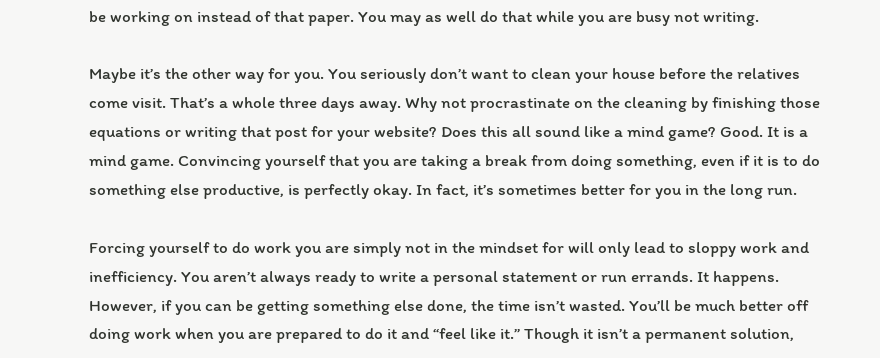be working on instead of that paper. You may as well do that while you are busy not writing.

Maybe it’s the other way for you. You seriously don’t want to clean your house before the relatives come visit. That’s a whole three days away. Why not procrastinate on the cleaning by finishing those equations or writing that post for your website? Does this all sound like a mind game? Good. It is a mind game. Convincing yourself that you are taking a break from doing something, even if it is to do something else productive, is perfectly okay. In fact, it’s sometimes better for you in the long run.

Forcing yourself to do work you are simply not in the mindset for will only lead to sloppy work and inefficiency. You aren’t always ready to write a personal statement or run errands. It happens. However, if you can be getting something else done, the time isn’t wasted. You’ll be much better off doing work when you are prepared to do it and “feel like it.” Though it isn’t a permanent solution,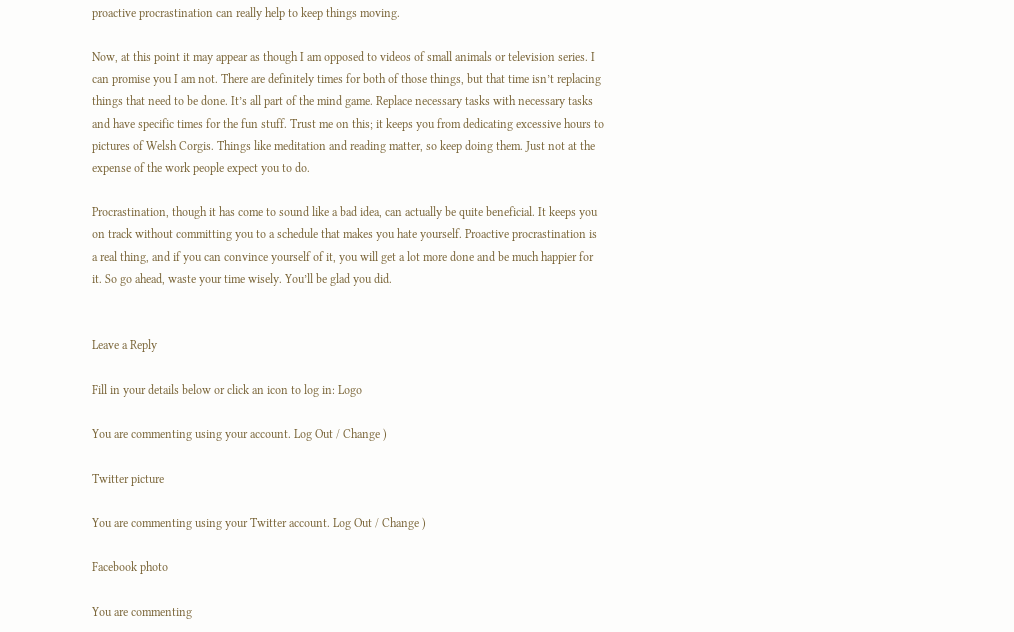proactive procrastination can really help to keep things moving.

Now, at this point it may appear as though I am opposed to videos of small animals or television series. I can promise you I am not. There are definitely times for both of those things, but that time isn’t replacing things that need to be done. It’s all part of the mind game. Replace necessary tasks with necessary tasks and have specific times for the fun stuff. Trust me on this; it keeps you from dedicating excessive hours to pictures of Welsh Corgis. Things like meditation and reading matter, so keep doing them. Just not at the expense of the work people expect you to do.

Procrastination, though it has come to sound like a bad idea, can actually be quite beneficial. It keeps you on track without committing you to a schedule that makes you hate yourself. Proactive procrastination is a real thing, and if you can convince yourself of it, you will get a lot more done and be much happier for it. So go ahead, waste your time wisely. You’ll be glad you did.


Leave a Reply

Fill in your details below or click an icon to log in: Logo

You are commenting using your account. Log Out / Change )

Twitter picture

You are commenting using your Twitter account. Log Out / Change )

Facebook photo

You are commenting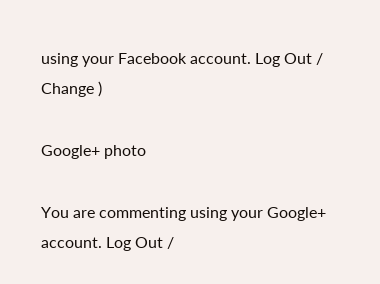using your Facebook account. Log Out / Change )

Google+ photo

You are commenting using your Google+ account. Log Out /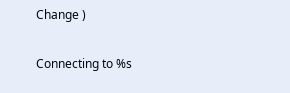Change )

Connecting to %s